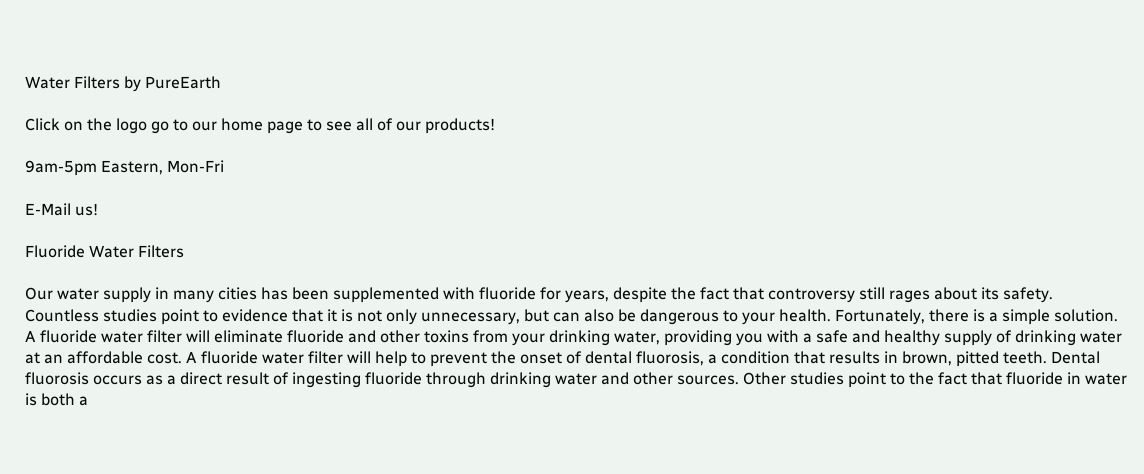Water Filters by PureEarth

Click on the logo go to our home page to see all of our products!

9am-5pm Eastern, Mon-Fri

E-Mail us!

Fluoride Water Filters

Our water supply in many cities has been supplemented with fluoride for years, despite the fact that controversy still rages about its safety. Countless studies point to evidence that it is not only unnecessary, but can also be dangerous to your health. Fortunately, there is a simple solution. A fluoride water filter will eliminate fluoride and other toxins from your drinking water, providing you with a safe and healthy supply of drinking water at an affordable cost. A fluoride water filter will help to prevent the onset of dental fluorosis, a condition that results in brown, pitted teeth. Dental fluorosis occurs as a direct result of ingesting fluoride through drinking water and other sources. Other studies point to the fact that fluoride in water is both a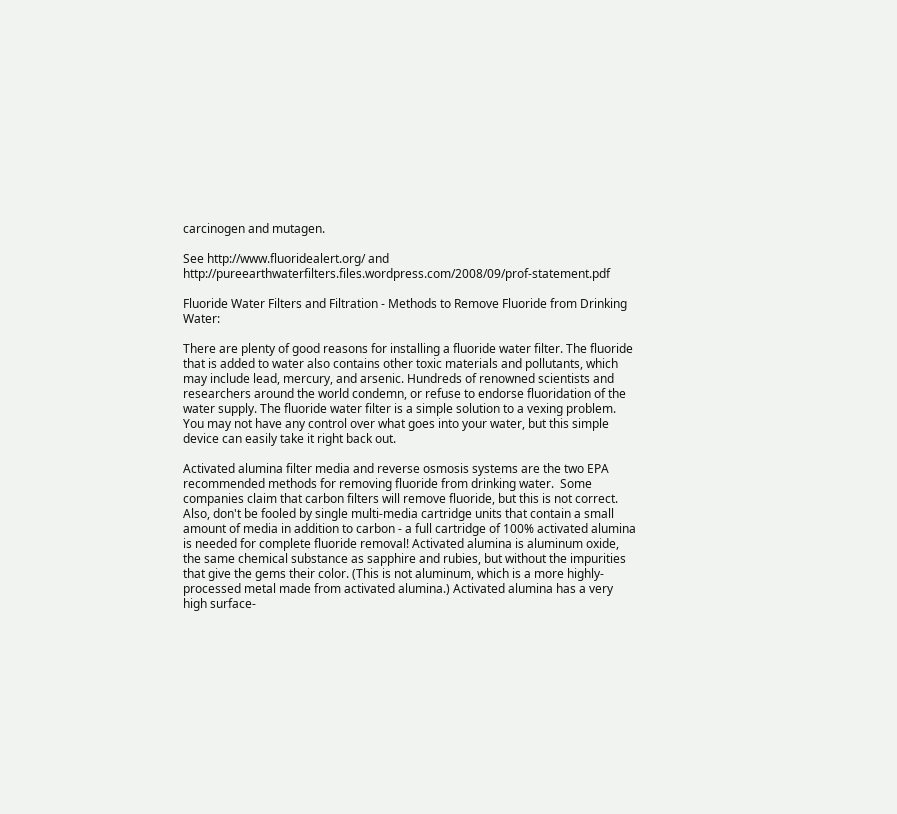carcinogen and mutagen.

See http://www.fluoridealert.org/ and http://pureearthwaterfilters.files.wordpress.com/2008/09/prof-statement.pdf

Fluoride Water Filters and Filtration - Methods to Remove Fluoride from Drinking Water:

There are plenty of good reasons for installing a fluoride water filter. The fluoride that is added to water also contains other toxic materials and pollutants, which may include lead, mercury, and arsenic. Hundreds of renowned scientists and researchers around the world condemn, or refuse to endorse fluoridation of the water supply. The fluoride water filter is a simple solution to a vexing problem. You may not have any control over what goes into your water, but this simple device can easily take it right back out.

Activated alumina filter media and reverse osmosis systems are the two EPA recommended methods for removing fluoride from drinking water.  Some companies claim that carbon filters will remove fluoride, but this is not correct.  Also, don't be fooled by single multi-media cartridge units that contain a small amount of media in addition to carbon - a full cartridge of 100% activated alumina is needed for complete fluoride removal! Activated alumina is aluminum oxide, the same chemical substance as sapphire and rubies, but without the impurities that give the gems their color. (This is not aluminum, which is a more highly-processed metal made from activated alumina.) Activated alumina has a very high surface-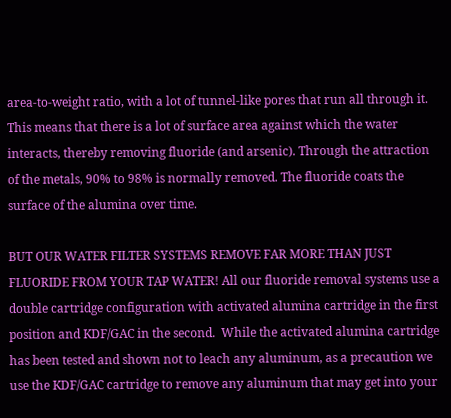area-to-weight ratio, with a lot of tunnel-like pores that run all through it. This means that there is a lot of surface area against which the water interacts, thereby removing fluoride (and arsenic). Through the attraction of the metals, 90% to 98% is normally removed. The fluoride coats the surface of the alumina over time.

BUT OUR WATER FILTER SYSTEMS REMOVE FAR MORE THAN JUST FLUORIDE FROM YOUR TAP WATER! All our fluoride removal systems use a double cartridge configuration with activated alumina cartridge in the first position and KDF/GAC in the second.  While the activated alumina cartridge has been tested and shown not to leach any aluminum, as a precaution we use the KDF/GAC cartridge to remove any aluminum that may get into your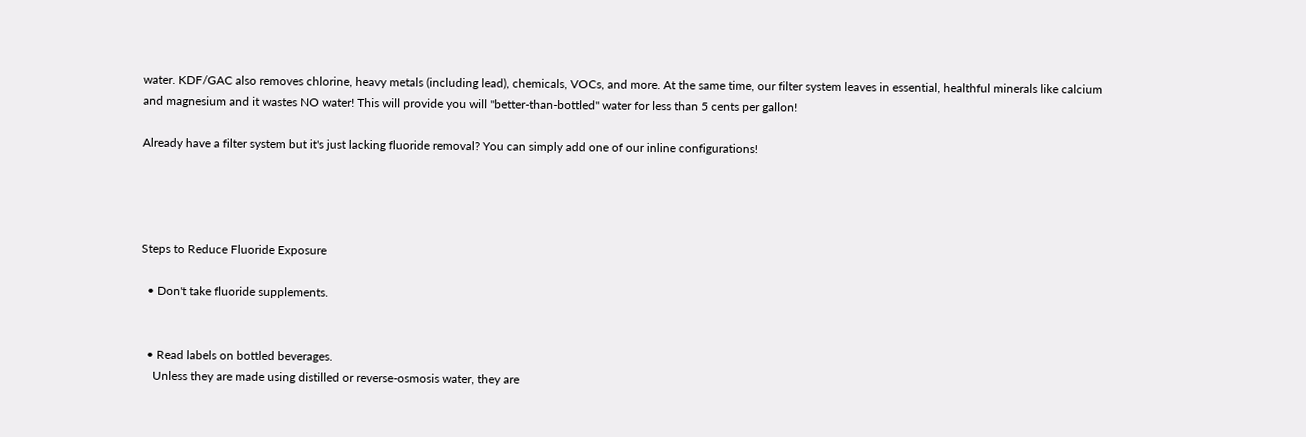water. KDF/GAC also removes chlorine, heavy metals (including lead), chemicals, VOCs, and more. At the same time, our filter system leaves in essential, healthful minerals like calcium and magnesium and it wastes NO water! This will provide you will "better-than-bottled" water for less than 5 cents per gallon!

Already have a filter system but it's just lacking fluoride removal? You can simply add one of our inline configurations!




Steps to Reduce Fluoride Exposure

  • Don't take fluoride supplements.


  • Read labels on bottled beverages.
    Unless they are made using distilled or reverse-osmosis water, they are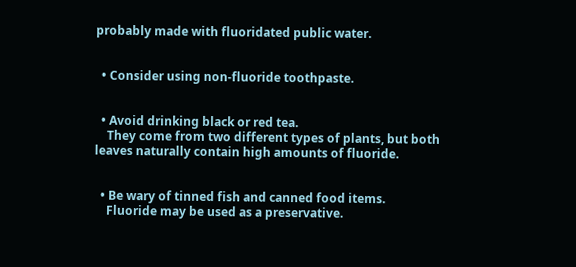probably made with fluoridated public water.


  • Consider using non-fluoride toothpaste.


  • Avoid drinking black or red tea.
    They come from two different types of plants, but both leaves naturally contain high amounts of fluoride.


  • Be wary of tinned fish and canned food items.
    Fluoride may be used as a preservative.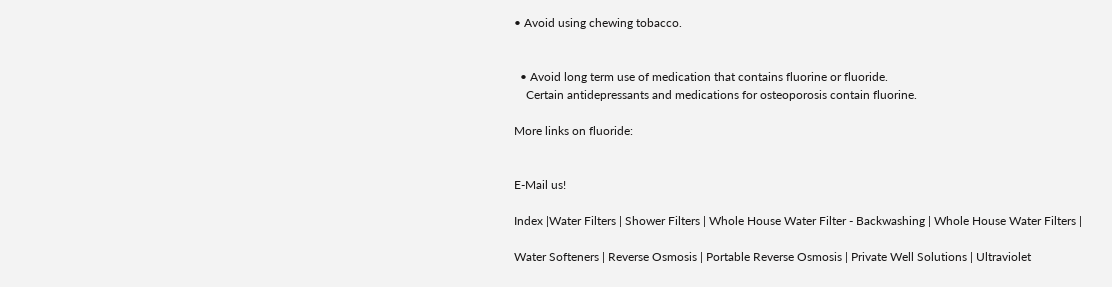• Avoid using chewing tobacco.


  • Avoid long term use of medication that contains fluorine or fluoride.
    Certain antidepressants and medications for osteoporosis contain fluorine.

More links on fluoride:


E-Mail us!

Index |Water Filters | Shower Filters | Whole House Water Filter - Backwashing | Whole House Water Filters |

Water Softeners | Reverse Osmosis | Portable Reverse Osmosis | Private Well Solutions | Ultraviolet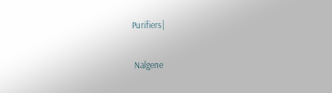Purifiers|

 Nalgene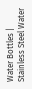Water Bottles | Stainless Steel Water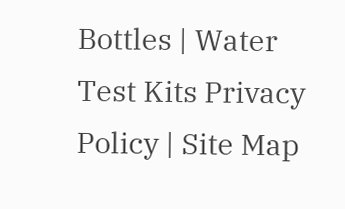Bottles | Water Test Kits Privacy Policy | Site Map